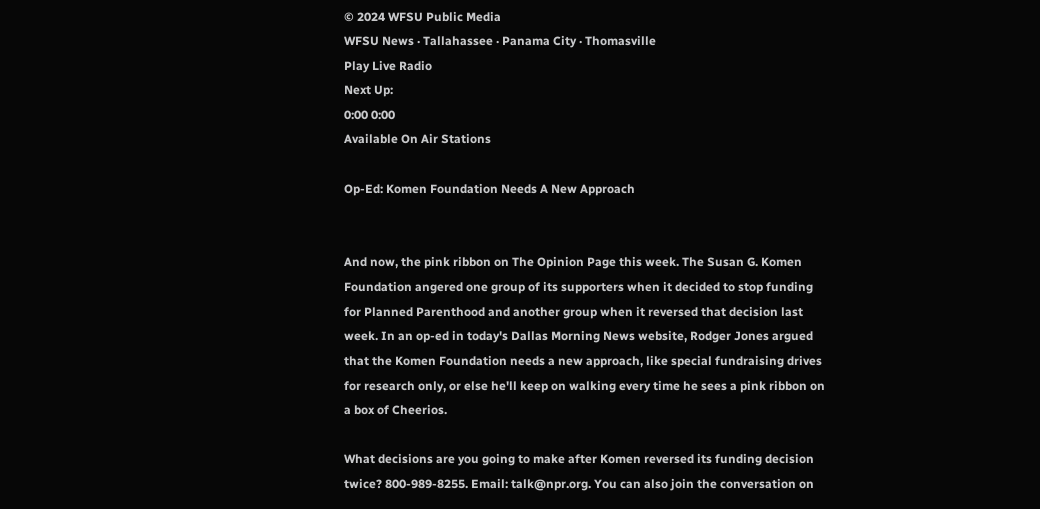© 2024 WFSU Public Media
WFSU News · Tallahassee · Panama City · Thomasville
Play Live Radio
Next Up:
0:00 0:00
Available On Air Stations

Op-Ed: Komen Foundation Needs A New Approach


And now, the pink ribbon on The Opinion Page this week. The Susan G. Komen Foundation angered one group of its supporters when it decided to stop funding for Planned Parenthood and another group when it reversed that decision last week. In an op-ed in today's Dallas Morning News website, Rodger Jones argued that the Komen Foundation needs a new approach, like special fundraising drives for research only, or else he'll keep on walking every time he sees a pink ribbon on a box of Cheerios.

What decisions are you going to make after Komen reversed its funding decision twice? 800-989-8255. Email: talk@npr.org. You can also join the conversation on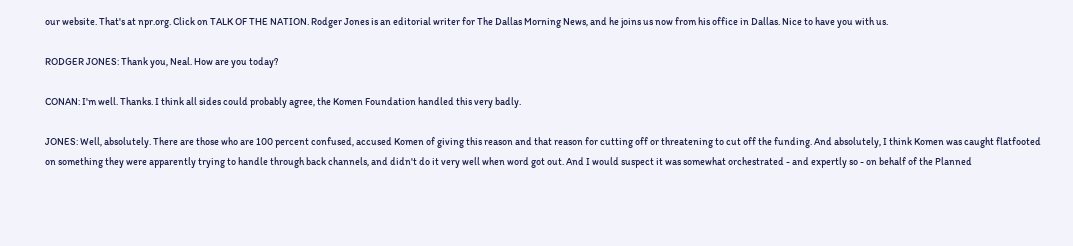our website. That's at npr.org. Click on TALK OF THE NATION. Rodger Jones is an editorial writer for The Dallas Morning News, and he joins us now from his office in Dallas. Nice to have you with us.

RODGER JONES: Thank you, Neal. How are you today?

CONAN: I'm well. Thanks. I think all sides could probably agree, the Komen Foundation handled this very badly.

JONES: Well, absolutely. There are those who are 100 percent confused, accused Komen of giving this reason and that reason for cutting off or threatening to cut off the funding. And absolutely, I think Komen was caught flatfooted on something they were apparently trying to handle through back channels, and didn't do it very well when word got out. And I would suspect it was somewhat orchestrated - and expertly so - on behalf of the Planned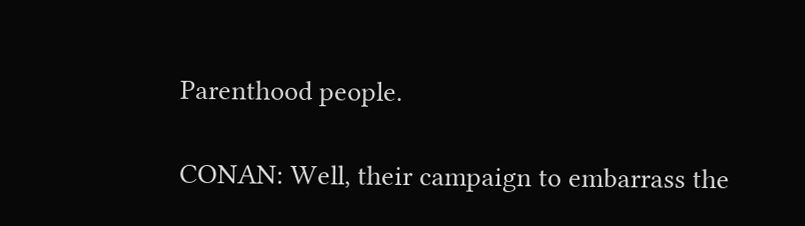Parenthood people.

CONAN: Well, their campaign to embarrass the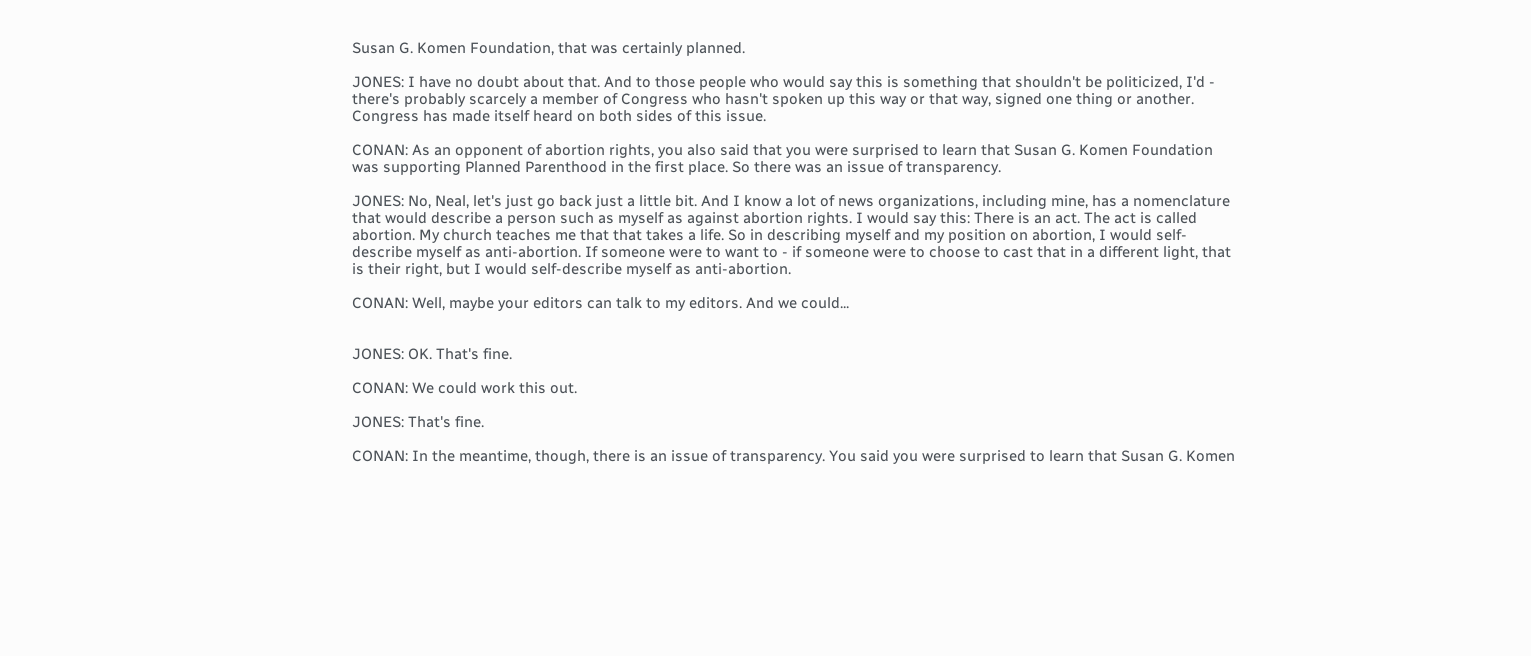Susan G. Komen Foundation, that was certainly planned.

JONES: I have no doubt about that. And to those people who would say this is something that shouldn't be politicized, I'd - there's probably scarcely a member of Congress who hasn't spoken up this way or that way, signed one thing or another. Congress has made itself heard on both sides of this issue.

CONAN: As an opponent of abortion rights, you also said that you were surprised to learn that Susan G. Komen Foundation was supporting Planned Parenthood in the first place. So there was an issue of transparency.

JONES: No, Neal, let's just go back just a little bit. And I know a lot of news organizations, including mine, has a nomenclature that would describe a person such as myself as against abortion rights. I would say this: There is an act. The act is called abortion. My church teaches me that that takes a life. So in describing myself and my position on abortion, I would self-describe myself as anti-abortion. If someone were to want to - if someone were to choose to cast that in a different light, that is their right, but I would self-describe myself as anti-abortion.

CONAN: Well, maybe your editors can talk to my editors. And we could...


JONES: OK. That's fine.

CONAN: We could work this out.

JONES: That's fine.

CONAN: In the meantime, though, there is an issue of transparency. You said you were surprised to learn that Susan G. Komen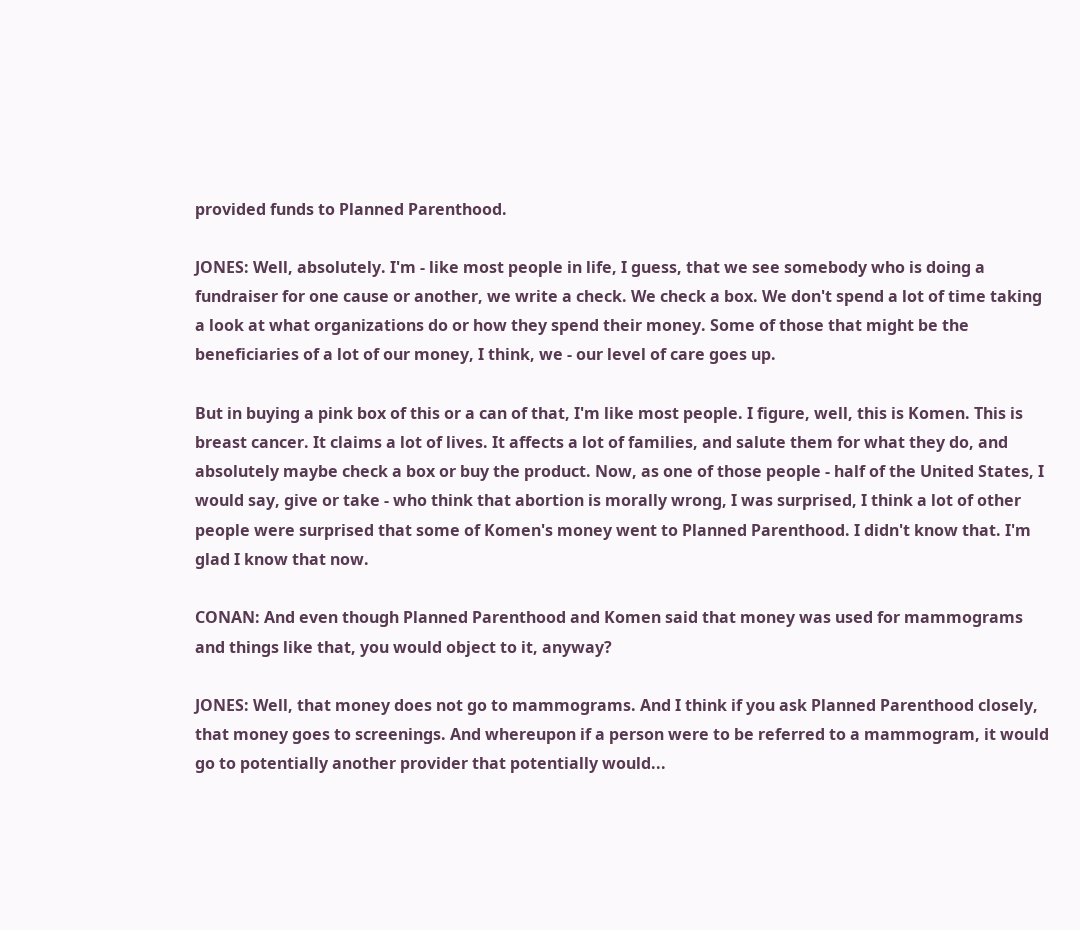provided funds to Planned Parenthood.

JONES: Well, absolutely. I'm - like most people in life, I guess, that we see somebody who is doing a fundraiser for one cause or another, we write a check. We check a box. We don't spend a lot of time taking a look at what organizations do or how they spend their money. Some of those that might be the beneficiaries of a lot of our money, I think, we - our level of care goes up.

But in buying a pink box of this or a can of that, I'm like most people. I figure, well, this is Komen. This is breast cancer. It claims a lot of lives. It affects a lot of families, and salute them for what they do, and absolutely maybe check a box or buy the product. Now, as one of those people - half of the United States, I would say, give or take - who think that abortion is morally wrong, I was surprised, I think a lot of other people were surprised that some of Komen's money went to Planned Parenthood. I didn't know that. I'm glad I know that now.

CONAN: And even though Planned Parenthood and Komen said that money was used for mammograms and things like that, you would object to it, anyway?

JONES: Well, that money does not go to mammograms. And I think if you ask Planned Parenthood closely, that money goes to screenings. And whereupon if a person were to be referred to a mammogram, it would go to potentially another provider that potentially would...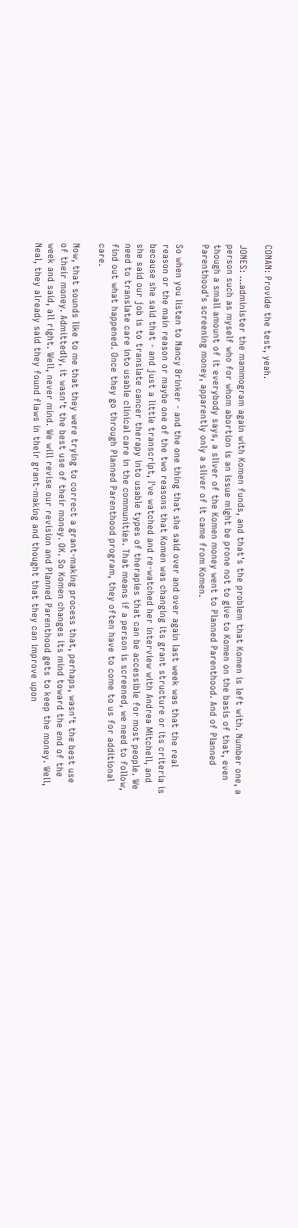CONAN: Provide the test, yeah.

JONES: ...administer the mammogram again with Komen funds, and that's the problem that Komen is left with. Number one, a person such as myself who for whom abortion is an issue might be prone not to give to Komen on the basis of that, even though a small amount of it everybody says, a sliver of the Komen money went to Planned Parenthood. And of Planned Parenthood's screening money, apparently only a sliver of it came from Komen.

So when you listen to Nancy Brinker - and the one thing that she said over and over again last week was that the real reason or the main reason or maybe one of the two reasons that Komen was changing its grant structure or its criteria is because she said that - and just a little transcript, I've watched and re-watched her interview with Andrea Mitchell, and she said our job is to translate cancer therapy into usable types of therapies that can be accessible for most people. We need to translate care into usable clinical care in the communities. That means if a person is screened, we need to follow, find out what happened. Once they go through Planned Parenthood program, they often have to come to us for additional care.

Now, that sounds like to me that they were trying to correct a grant-making process that, perhaps, wasn't the best use of their money. Admittedly, it wasn't the best use of their money. OK. So Komen changes its mind toward the end of the week and said, all right. Well, never mind. We will revise our revision and Planned Parenthood gets to keep the money. Well, Neal, they already said they found flaws in their grant-making and thought that they can improve upon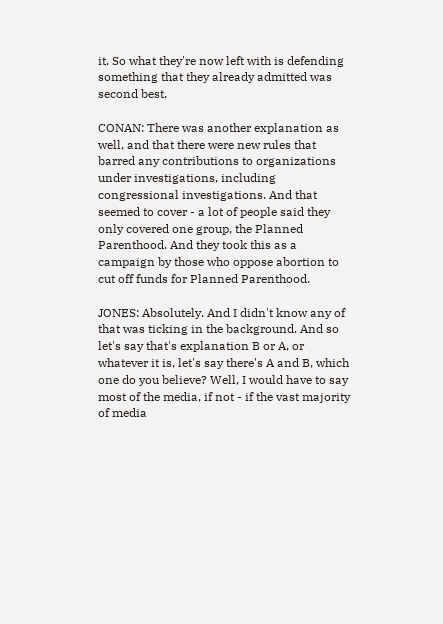it. So what they're now left with is defending something that they already admitted was second best.

CONAN: There was another explanation as well, and that there were new rules that barred any contributions to organizations under investigations, including congressional investigations. And that seemed to cover - a lot of people said they only covered one group, the Planned Parenthood. And they took this as a campaign by those who oppose abortion to cut off funds for Planned Parenthood.

JONES: Absolutely. And I didn't know any of that was ticking in the background. And so let's say that's explanation B or A, or whatever it is, let's say there's A and B, which one do you believe? Well, I would have to say most of the media, if not - if the vast majority of media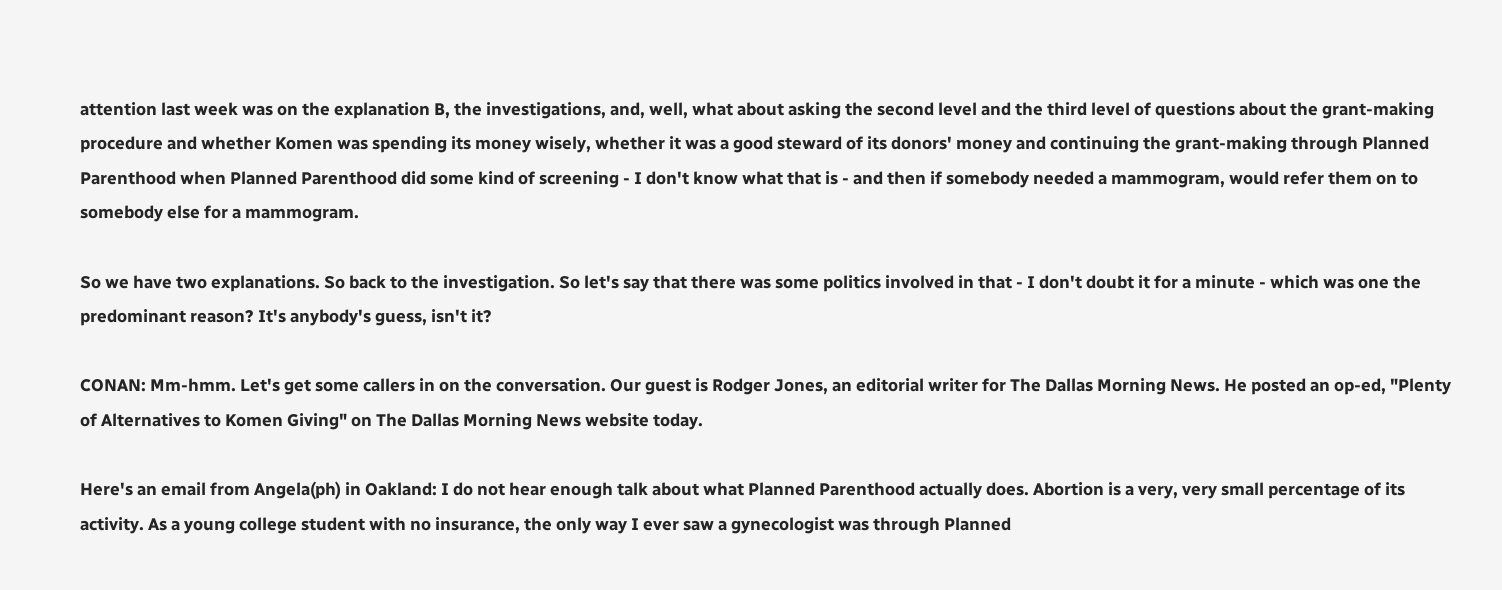attention last week was on the explanation B, the investigations, and, well, what about asking the second level and the third level of questions about the grant-making procedure and whether Komen was spending its money wisely, whether it was a good steward of its donors' money and continuing the grant-making through Planned Parenthood when Planned Parenthood did some kind of screening - I don't know what that is - and then if somebody needed a mammogram, would refer them on to somebody else for a mammogram.

So we have two explanations. So back to the investigation. So let's say that there was some politics involved in that - I don't doubt it for a minute - which was one the predominant reason? It's anybody's guess, isn't it?

CONAN: Mm-hmm. Let's get some callers in on the conversation. Our guest is Rodger Jones, an editorial writer for The Dallas Morning News. He posted an op-ed, "Plenty of Alternatives to Komen Giving" on The Dallas Morning News website today.

Here's an email from Angela(ph) in Oakland: I do not hear enough talk about what Planned Parenthood actually does. Abortion is a very, very small percentage of its activity. As a young college student with no insurance, the only way I ever saw a gynecologist was through Planned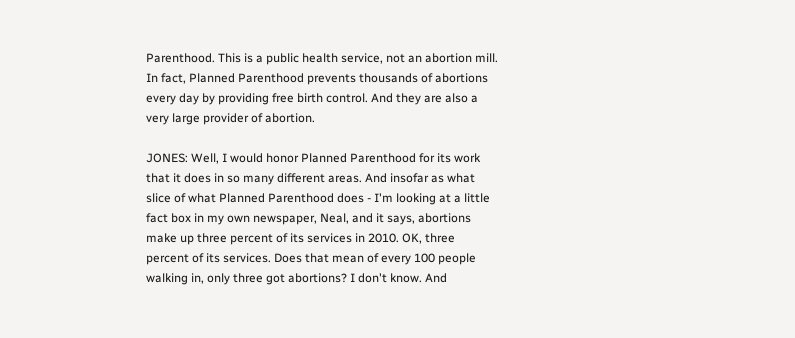Parenthood. This is a public health service, not an abortion mill. In fact, Planned Parenthood prevents thousands of abortions every day by providing free birth control. And they are also a very large provider of abortion.

JONES: Well, I would honor Planned Parenthood for its work that it does in so many different areas. And insofar as what slice of what Planned Parenthood does - I'm looking at a little fact box in my own newspaper, Neal, and it says, abortions make up three percent of its services in 2010. OK, three percent of its services. Does that mean of every 100 people walking in, only three got abortions? I don't know. And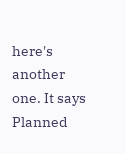here's another one. It says Planned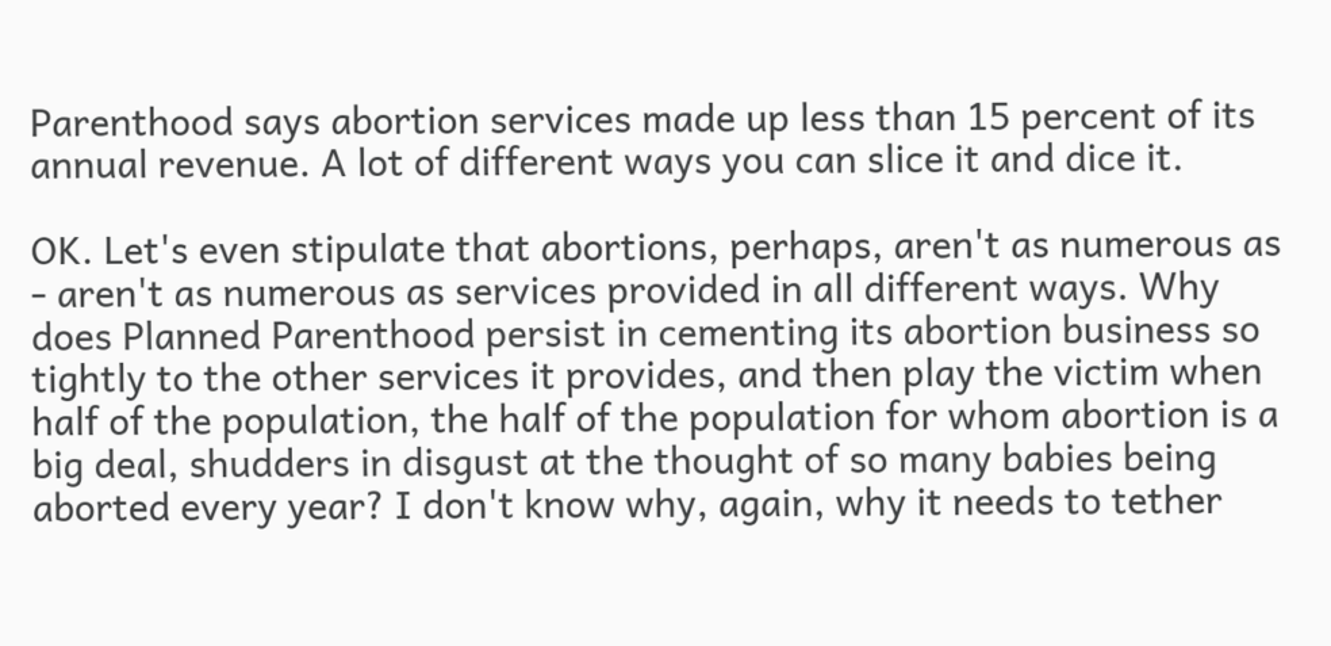Parenthood says abortion services made up less than 15 percent of its annual revenue. A lot of different ways you can slice it and dice it.

OK. Let's even stipulate that abortions, perhaps, aren't as numerous as - aren't as numerous as services provided in all different ways. Why does Planned Parenthood persist in cementing its abortion business so tightly to the other services it provides, and then play the victim when half of the population, the half of the population for whom abortion is a big deal, shudders in disgust at the thought of so many babies being aborted every year? I don't know why, again, why it needs to tether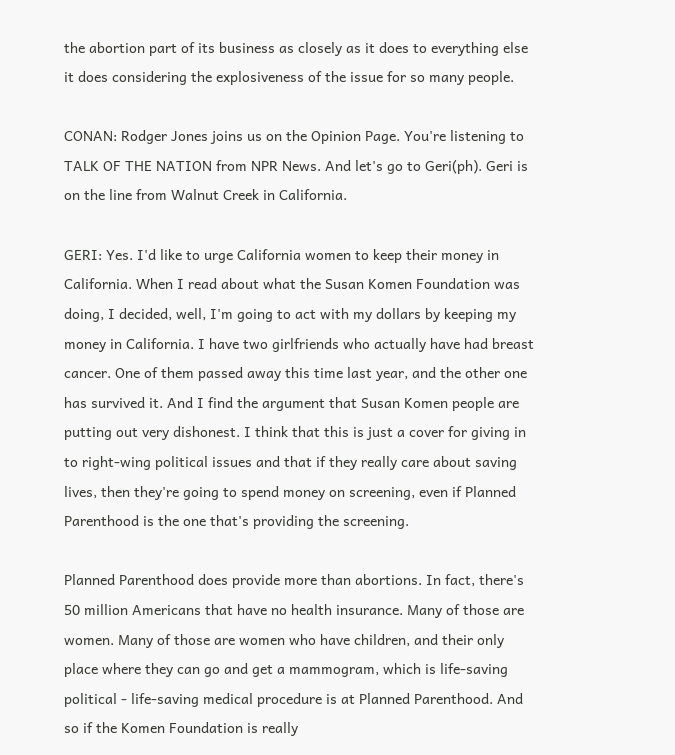the abortion part of its business as closely as it does to everything else it does considering the explosiveness of the issue for so many people.

CONAN: Rodger Jones joins us on the Opinion Page. You're listening to TALK OF THE NATION from NPR News. And let's go to Geri(ph). Geri is on the line from Walnut Creek in California.

GERI: Yes. I'd like to urge California women to keep their money in California. When I read about what the Susan Komen Foundation was doing, I decided, well, I'm going to act with my dollars by keeping my money in California. I have two girlfriends who actually have had breast cancer. One of them passed away this time last year, and the other one has survived it. And I find the argument that Susan Komen people are putting out very dishonest. I think that this is just a cover for giving in to right-wing political issues and that if they really care about saving lives, then they're going to spend money on screening, even if Planned Parenthood is the one that's providing the screening.

Planned Parenthood does provide more than abortions. In fact, there's 50 million Americans that have no health insurance. Many of those are women. Many of those are women who have children, and their only place where they can go and get a mammogram, which is life-saving political - life-saving medical procedure is at Planned Parenthood. And so if the Komen Foundation is really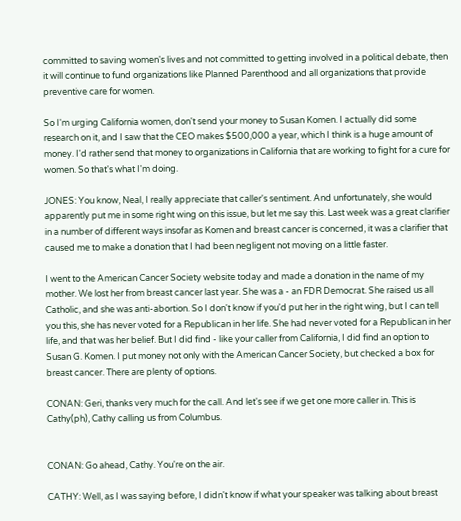committed to saving women's lives and not committed to getting involved in a political debate, then it will continue to fund organizations like Planned Parenthood and all organizations that provide preventive care for women.

So I'm urging California women, don't send your money to Susan Komen. I actually did some research on it, and I saw that the CEO makes $500,000 a year, which I think is a huge amount of money. I'd rather send that money to organizations in California that are working to fight for a cure for women. So that's what I'm doing.

JONES: You know, Neal, I really appreciate that caller's sentiment. And unfortunately, she would apparently put me in some right wing on this issue, but let me say this. Last week was a great clarifier in a number of different ways insofar as Komen and breast cancer is concerned, it was a clarifier that caused me to make a donation that I had been negligent not moving on a little faster.

I went to the American Cancer Society website today and made a donation in the name of my mother. We lost her from breast cancer last year. She was a - an FDR Democrat. She raised us all Catholic, and she was anti-abortion. So I don't know if you'd put her in the right wing, but I can tell you this, she has never voted for a Republican in her life. She had never voted for a Republican in her life, and that was her belief. But I did find - like your caller from California, I did find an option to Susan G. Komen. I put money not only with the American Cancer Society, but checked a box for breast cancer. There are plenty of options.

CONAN: Geri, thanks very much for the call. And let's see if we get one more caller in. This is Cathy(ph), Cathy calling us from Columbus.


CONAN: Go ahead, Cathy. You're on the air.

CATHY: Well, as I was saying before, I didn't know if what your speaker was talking about breast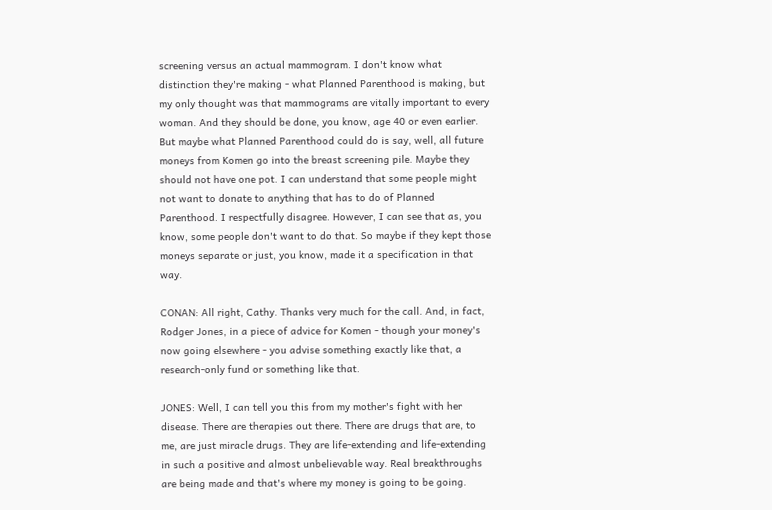screening versus an actual mammogram. I don't know what distinction they're making - what Planned Parenthood is making, but my only thought was that mammograms are vitally important to every woman. And they should be done, you know, age 40 or even earlier. But maybe what Planned Parenthood could do is say, well, all future moneys from Komen go into the breast screening pile. Maybe they should not have one pot. I can understand that some people might not want to donate to anything that has to do of Planned Parenthood. I respectfully disagree. However, I can see that as, you know, some people don't want to do that. So maybe if they kept those moneys separate or just, you know, made it a specification in that way.

CONAN: All right, Cathy. Thanks very much for the call. And, in fact, Rodger Jones, in a piece of advice for Komen - though your money's now going elsewhere - you advise something exactly like that, a research-only fund or something like that.

JONES: Well, I can tell you this from my mother's fight with her disease. There are therapies out there. There are drugs that are, to me, are just miracle drugs. They are life-extending and life-extending in such a positive and almost unbelievable way. Real breakthroughs are being made and that's where my money is going to be going.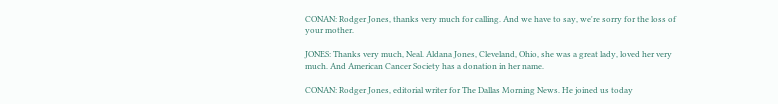CONAN: Rodger Jones, thanks very much for calling. And we have to say, we're sorry for the loss of your mother.

JONES: Thanks very much, Neal. Aldana Jones, Cleveland, Ohio, she was a great lady, loved her very much. And American Cancer Society has a donation in her name.

CONAN: Rodger Jones, editorial writer for The Dallas Morning News. He joined us today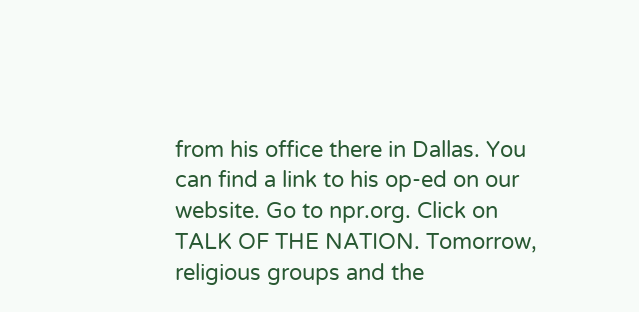from his office there in Dallas. You can find a link to his op-ed on our website. Go to npr.org. Click on TALK OF THE NATION. Tomorrow, religious groups and the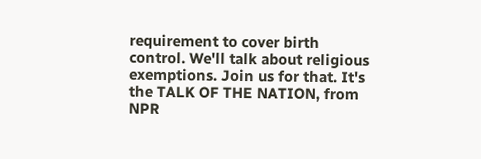requirement to cover birth control. We'll talk about religious exemptions. Join us for that. It's the TALK OF THE NATION, from NPR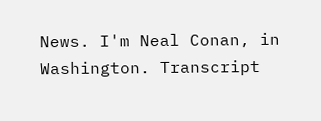News. I'm Neal Conan, in Washington. Transcript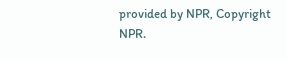provided by NPR, Copyright NPR.